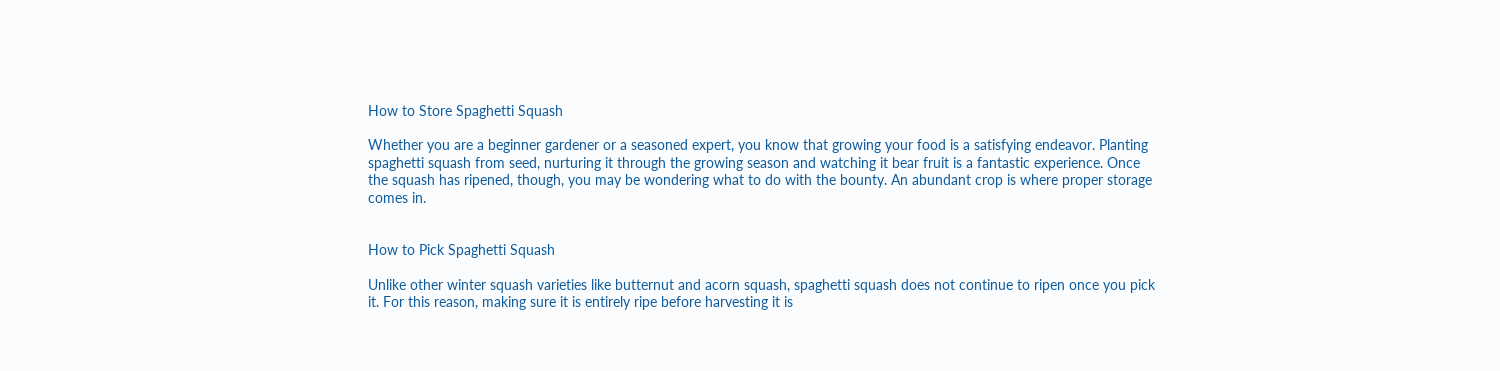How to Store Spaghetti Squash

Whether you are a beginner gardener or a seasoned expert, you know that growing your food is a satisfying endeavor. Planting spaghetti squash from seed, nurturing it through the growing season and watching it bear fruit is a fantastic experience. Once the squash has ripened, though, you may be wondering what to do with the bounty. An abundant crop is where proper storage comes in.


How to Pick Spaghetti Squash

Unlike other winter squash varieties like butternut and acorn squash, spaghetti squash does not continue to ripen once you pick it. For this reason, making sure it is entirely ripe before harvesting it is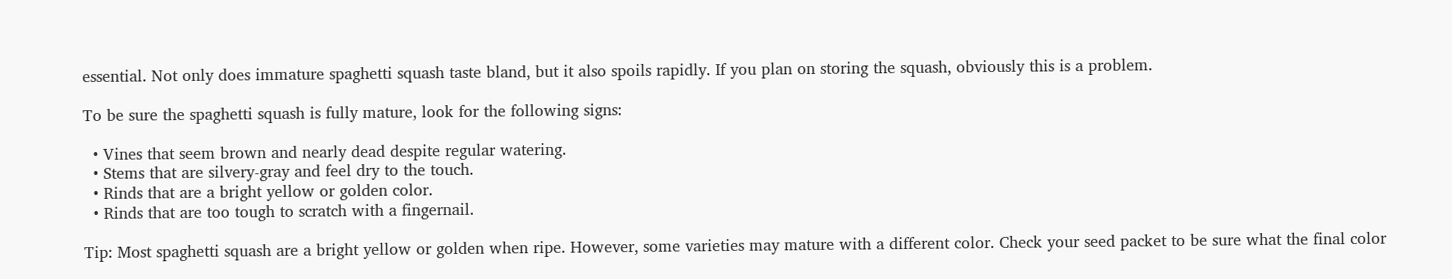essential. Not only does immature spaghetti squash taste bland, but it also spoils rapidly. If you plan on storing the squash, obviously this is a problem.

To be sure the spaghetti squash is fully mature, look for the following signs:

  • Vines that seem brown and nearly dead despite regular watering.
  • Stems that are silvery-gray and feel dry to the touch.
  • Rinds that are a bright yellow or golden color.
  • Rinds that are too tough to scratch with a fingernail.

Tip: Most spaghetti squash are a bright yellow or golden when ripe. However, some varieties may mature with a different color. Check your seed packet to be sure what the final color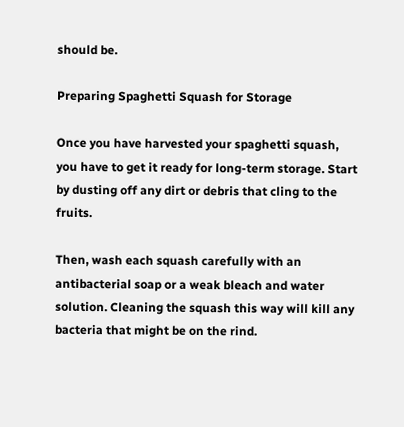should be.

Preparing Spaghetti Squash for Storage

Once you have harvested your spaghetti squash, you have to get it ready for long-term storage. Start by dusting off any dirt or debris that cling to the fruits.

Then, wash each squash carefully with an antibacterial soap or a weak bleach and water solution. Cleaning the squash this way will kill any bacteria that might be on the rind.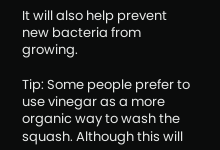It will also help prevent new bacteria from growing.

Tip: Some people prefer to use vinegar as a more organic way to wash the squash. Although this will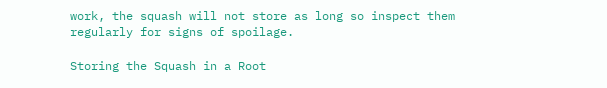work, the squash will not store as long so inspect them regularly for signs of spoilage.

Storing the Squash in a Root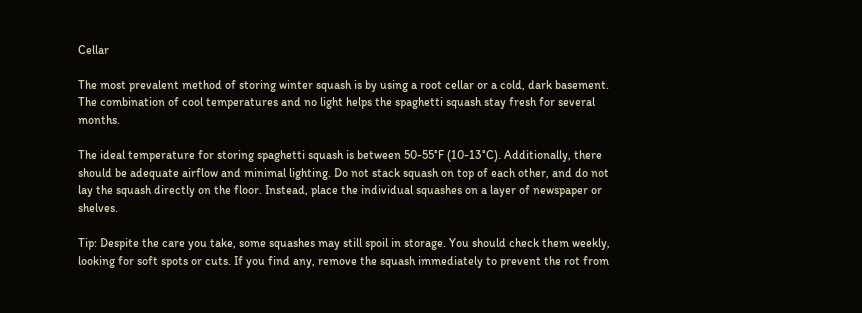Cellar

The most prevalent method of storing winter squash is by using a root cellar or a cold, dark basement. The combination of cool temperatures and no light helps the spaghetti squash stay fresh for several months.

The ideal temperature for storing spaghetti squash is between 50-55°F (10-13°C). Additionally, there should be adequate airflow and minimal lighting. Do not stack squash on top of each other, and do not lay the squash directly on the floor. Instead, place the individual squashes on a layer of newspaper or shelves.

Tip: Despite the care you take, some squashes may still spoil in storage. You should check them weekly, looking for soft spots or cuts. If you find any, remove the squash immediately to prevent the rot from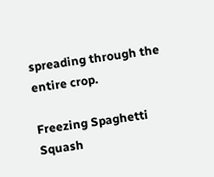spreading through the entire crop.

Freezing Spaghetti Squash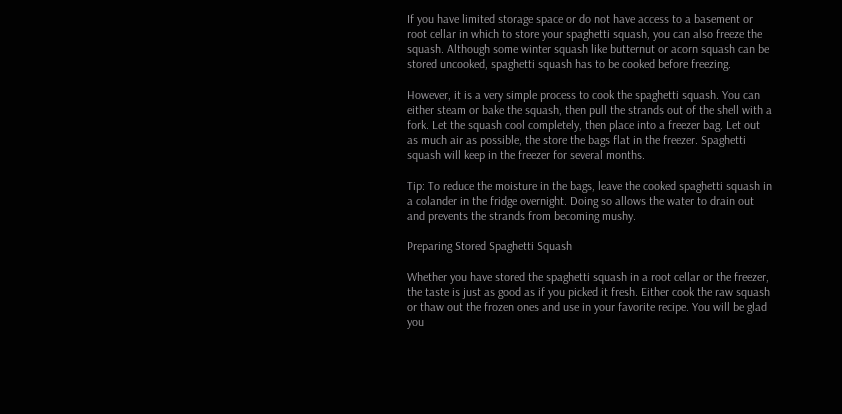If you have limited storage space or do not have access to a basement or root cellar in which to store your spaghetti squash, you can also freeze the squash. Although some winter squash like butternut or acorn squash can be stored uncooked, spaghetti squash has to be cooked before freezing.

However, it is a very simple process to cook the spaghetti squash. You can either steam or bake the squash, then pull the strands out of the shell with a fork. Let the squash cool completely, then place into a freezer bag. Let out as much air as possible, the store the bags flat in the freezer. Spaghetti squash will keep in the freezer for several months.

Tip: To reduce the moisture in the bags, leave the cooked spaghetti squash in a colander in the fridge overnight. Doing so allows the water to drain out and prevents the strands from becoming mushy.

Preparing Stored Spaghetti Squash

Whether you have stored the spaghetti squash in a root cellar or the freezer, the taste is just as good as if you picked it fresh. Either cook the raw squash or thaw out the frozen ones and use in your favorite recipe. You will be glad you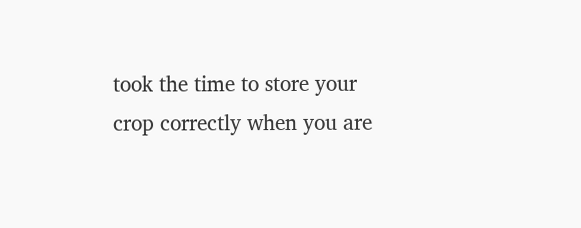took the time to store your crop correctly when you are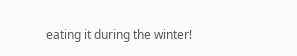eating it during the winter!